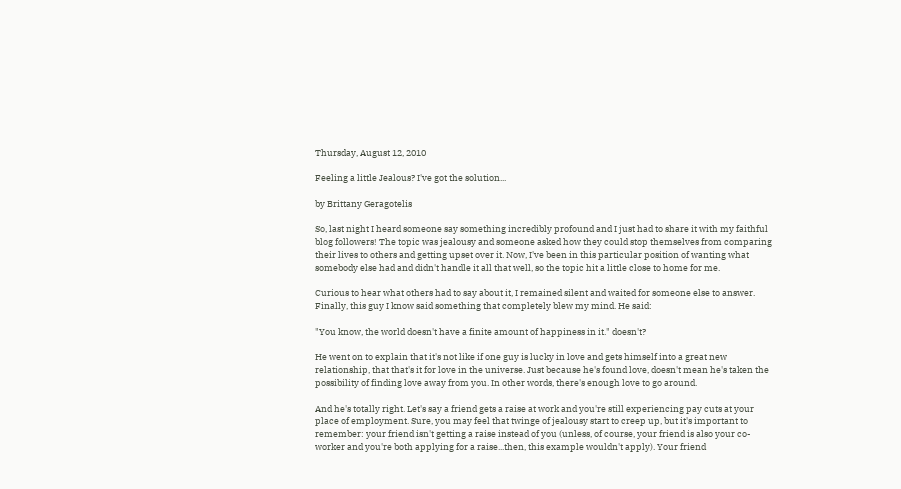Thursday, August 12, 2010

Feeling a little Jealous? I've got the solution...

by Brittany Geragotelis

So, last night I heard someone say something incredibly profound and I just had to share it with my faithful blog followers! The topic was jealousy and someone asked how they could stop themselves from comparing their lives to others and getting upset over it. Now, I've been in this particular position of wanting what somebody else had and didn't handle it all that well, so the topic hit a little close to home for me.

Curious to hear what others had to say about it, I remained silent and waited for someone else to answer. Finally, this guy I know said something that completely blew my mind. He said:

"You know, the world doesn't have a finite amount of happiness in it." doesn't?

He went on to explain that it's not like if one guy is lucky in love and gets himself into a great new relationship, that that's it for love in the universe. Just because he's found love, doesn't mean he's taken the possibility of finding love away from you. In other words, there's enough love to go around.

And he's totally right. Let's say a friend gets a raise at work and you're still experiencing pay cuts at your place of employment. Sure, you may feel that twinge of jealousy start to creep up, but it's important to remember: your friend isn't getting a raise instead of you (unless, of course, your friend is also your co-worker and you're both applying for a raise...then, this example wouldn't apply). Your friend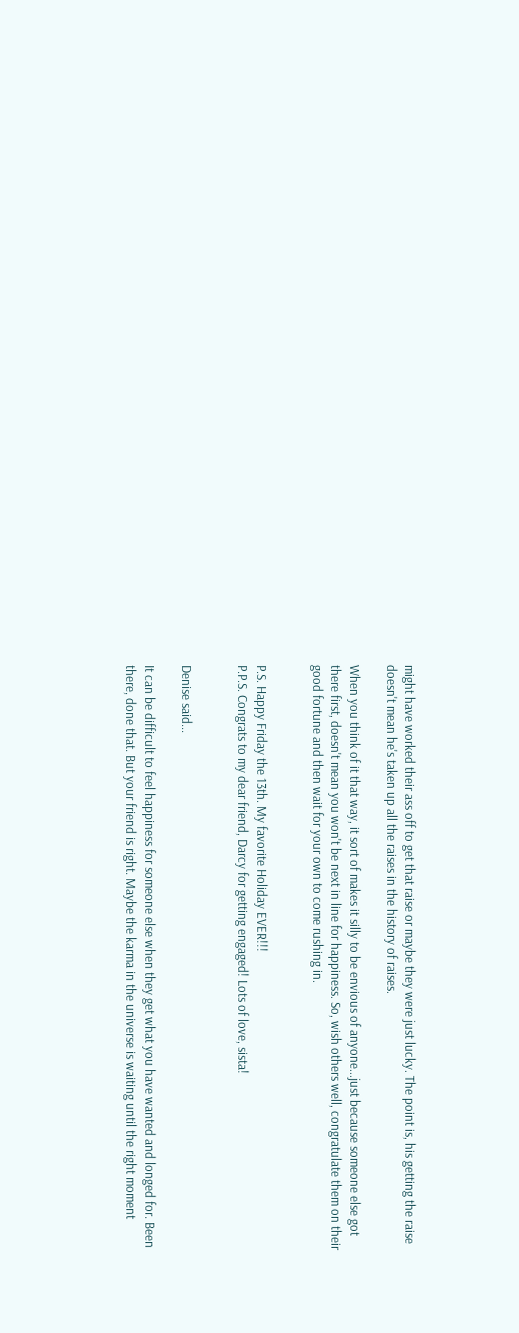might have worked their ass off to get that raise or maybe they were just lucky. The point is, his getting the raise doesn't mean he's taken up all the raises in the history of raises.

When you think of it that way, it sort of makes it silly to be envious of anyone...just because someone else got there first, doesn't mean you won't be next in line for happiness. So, wish others well, congratulate them on their good fortune and then wait for your own to come rushing in.


P.S. Happy Friday the 13th. My favorite Holiday EVER!!!
P.P.S. Congrats to my dear friend, Darcy for getting engaged! Lots of love, sista!


Denise said...

It can be difficult to feel happiness for someone else when they get what you have wanted and longed for. Been there, done that. But your friend is right. Maybe the karma in the universe is waiting until the right moment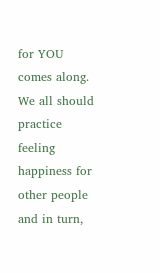for YOU comes along. We all should practice feeling happiness for other people and in turn,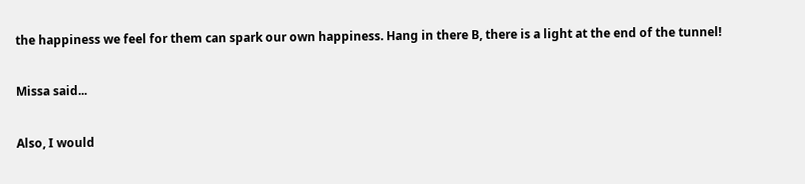the happiness we feel for them can spark our own happiness. Hang in there B, there is a light at the end of the tunnel!

Missa said...

Also, I would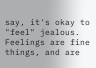say, it's okay to "feel" jealous. Feelings are fine things, and are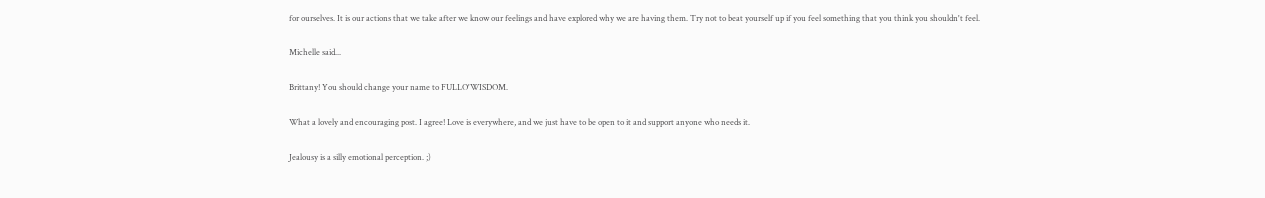for ourselves. It is our actions that we take after we know our feelings and have explored why we are having them. Try not to beat yourself up if you feel something that you think you shouldn't feel.

Michelle said...

Brittany! You should change your name to FULLO'WISDOM.

What a lovely and encouraging post. I agree! Love is everywhere, and we just have to be open to it and support anyone who needs it.

Jealousy is a silly emotional perception. ;)